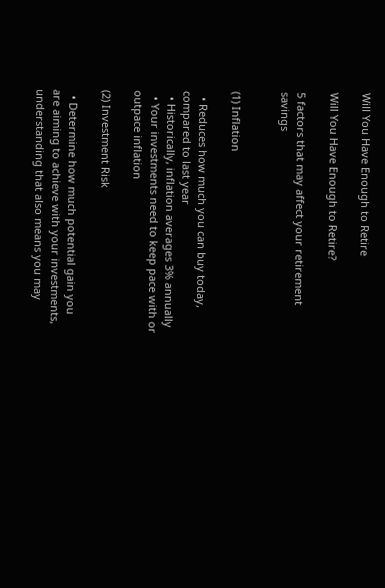Will You Have Enough to Retire

Will You Have Enough to Retire?

5 factors that may affect your retirement savings


(1) Inflation

  • Reduces how much you can buy today, compared to last year
  • Historically, inflation averages 3% annually
  • Your investments need to keep pace with or outpace inflation

(2) Investment Risk

  • Determine how much potential gain you are aiming to achieve with your investments, understanding that also means you may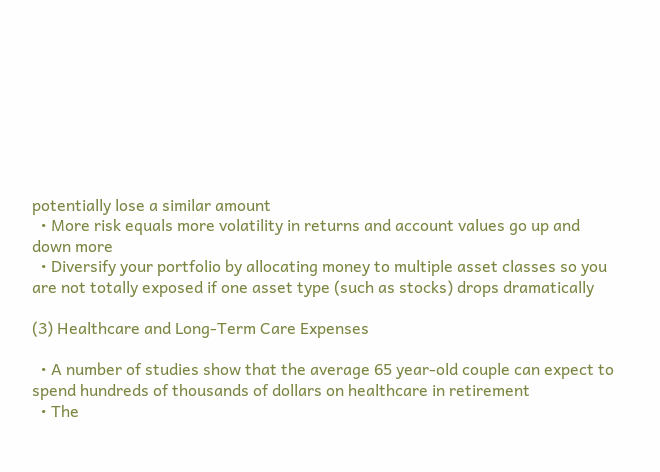potentially lose a similar amount
  • More risk equals more volatility in returns and account values go up and down more
  • Diversify your portfolio by allocating money to multiple asset classes so you are not totally exposed if one asset type (such as stocks) drops dramatically

(3) Healthcare and Long-Term Care Expenses

  • A number of studies show that the average 65 year-old couple can expect to spend hundreds of thousands of dollars on healthcare in retirement
  • The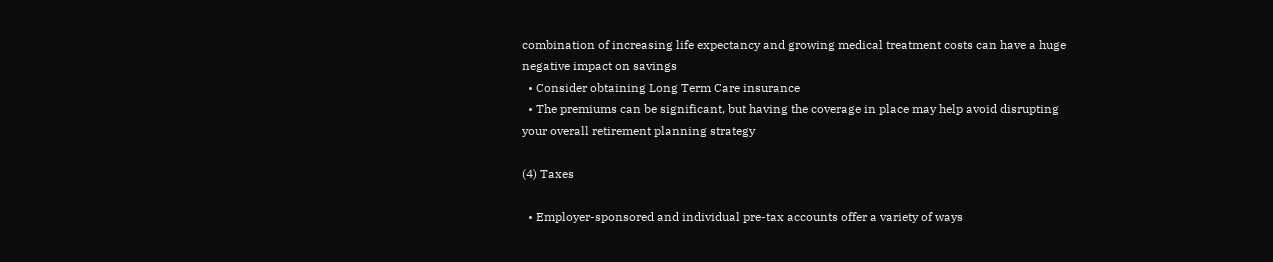combination of increasing life expectancy and growing medical treatment costs can have a huge negative impact on savings
  • Consider obtaining Long Term Care insurance
  • The premiums can be significant, but having the coverage in place may help avoid disrupting your overall retirement planning strategy

(4) Taxes

  • Employer-sponsored and individual pre-tax accounts offer a variety of ways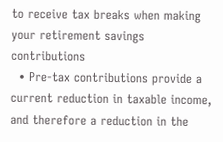to receive tax breaks when making your retirement savings contributions
  • Pre-tax contributions provide a current reduction in taxable income, and therefore a reduction in the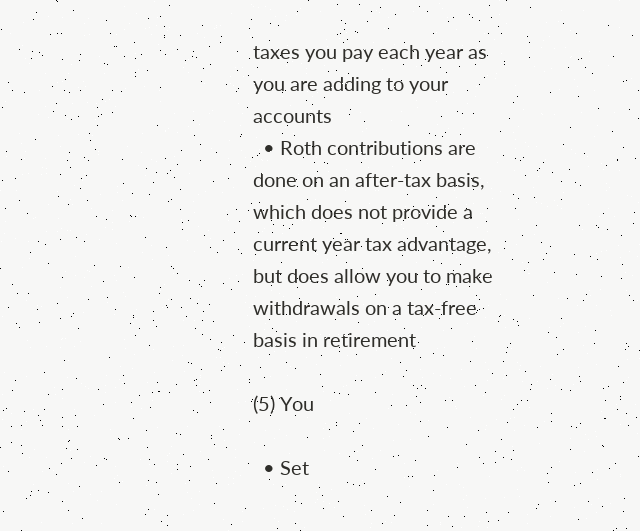taxes you pay each year as you are adding to your accounts
  • Roth contributions are done on an after-tax basis, which does not provide a current year tax advantage, but does allow you to make withdrawals on a tax-free basis in retirement

(5) You

  • Set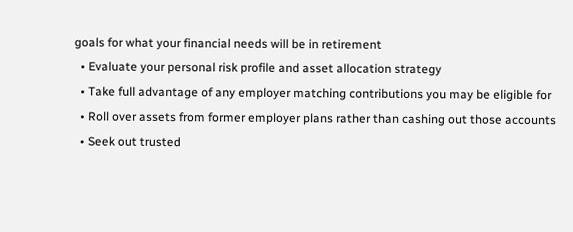goals for what your financial needs will be in retirement
  • Evaluate your personal risk profile and asset allocation strategy
  • Take full advantage of any employer matching contributions you may be eligible for
  • Roll over assets from former employer plans rather than cashing out those accounts
  • Seek out trusted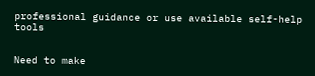professional guidance or use available self-help tools


Need to make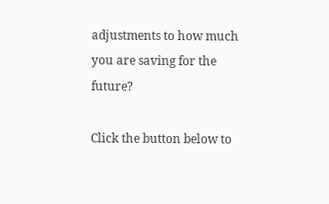adjustments to how much you are saving for the future?

Click the button below to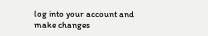log into your account and make changes